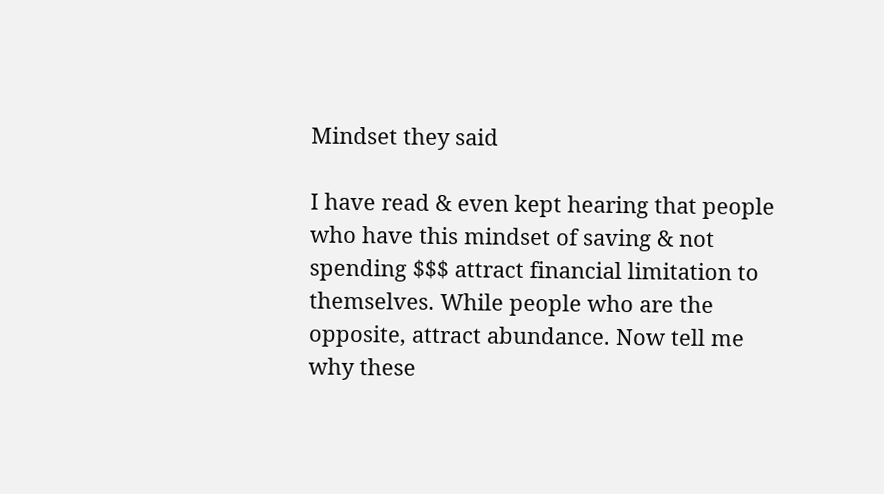Mindset they said

I have read & even kept hearing that people who have this mindset of saving & not spending $$$ attract financial limitation to themselves. While people who are the opposite, attract abundance. Now tell me why these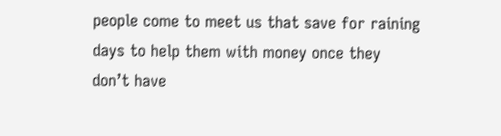people come to meet us that save for raining days to help them with money once they don’t have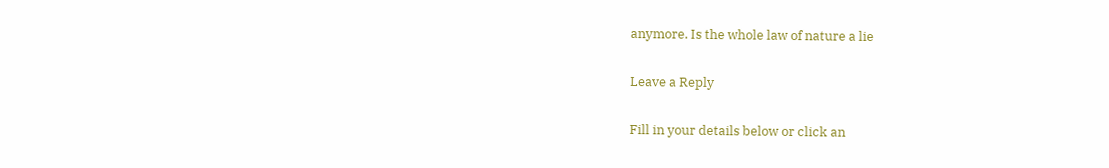anymore. Is the whole law of nature a lie

Leave a Reply

Fill in your details below or click an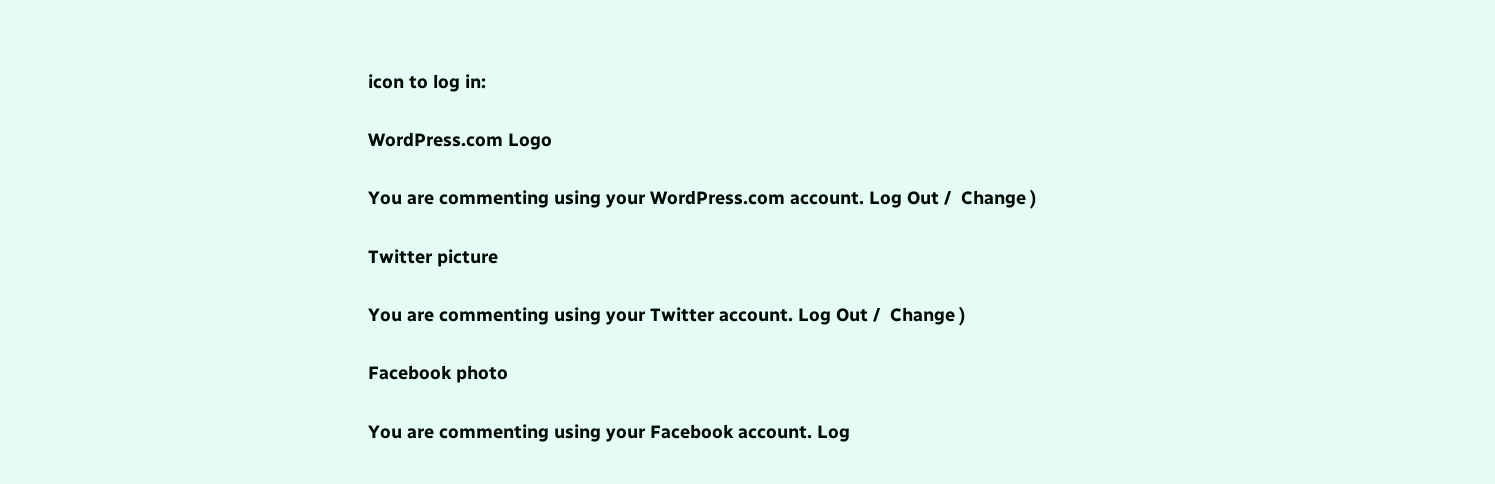icon to log in:

WordPress.com Logo

You are commenting using your WordPress.com account. Log Out /  Change )

Twitter picture

You are commenting using your Twitter account. Log Out /  Change )

Facebook photo

You are commenting using your Facebook account. Log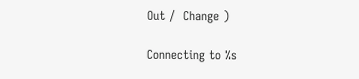Out /  Change )

Connecting to %s